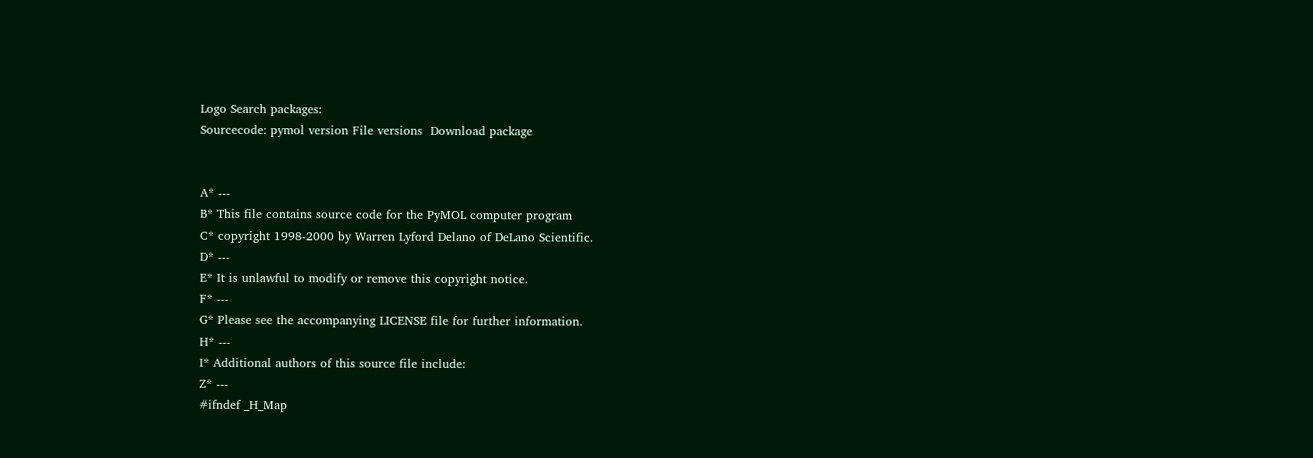Logo Search packages:
Sourcecode: pymol version File versions  Download package


A* ---
B* This file contains source code for the PyMOL computer program
C* copyright 1998-2000 by Warren Lyford Delano of DeLano Scientific.
D* ---
E* It is unlawful to modify or remove this copyright notice.
F* ---
G* Please see the accompanying LICENSE file for further information.
H* ---
I* Additional authors of this source file include:
Z* ---
#ifndef _H_Map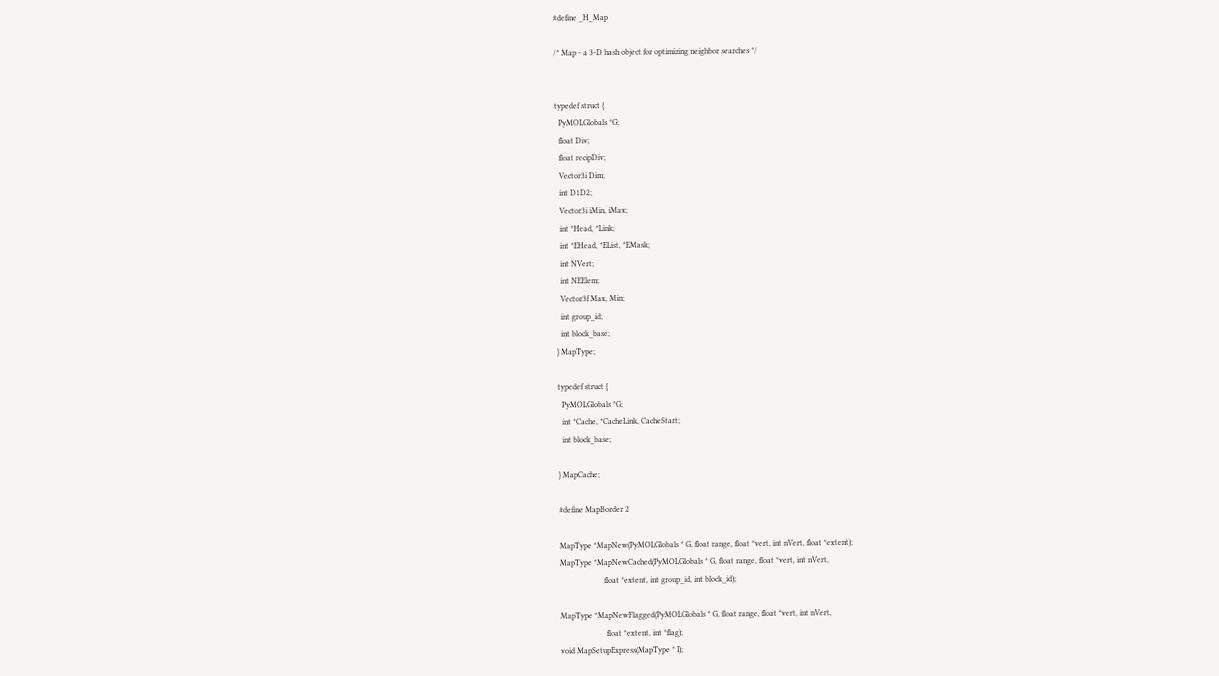#define _H_Map

/* Map - a 3-D hash object for optimizing neighbor searches */


typedef struct {
  PyMOLGlobals *G;
  float Div;
  float recipDiv;
  Vector3i Dim;
  int D1D2;
  Vector3i iMin, iMax;
  int *Head, *Link;
  int *EHead, *EList, *EMask;
  int NVert;
  int NEElem;
  Vector3f Max, Min;
  int group_id;
  int block_base;
} MapType;

typedef struct {
  PyMOLGlobals *G;
  int *Cache, *CacheLink, CacheStart;
  int block_base;

} MapCache;

#define MapBorder 2

MapType *MapNew(PyMOLGlobals * G, float range, float *vert, int nVert, float *extent);
MapType *MapNewCached(PyMOLGlobals * G, float range, float *vert, int nVert,
                      float *extent, int group_id, int block_id);

MapType *MapNewFlagged(PyMOLGlobals * G, float range, float *vert, int nVert,
                       float *extent, int *flag);
void MapSetupExpress(MapType * I);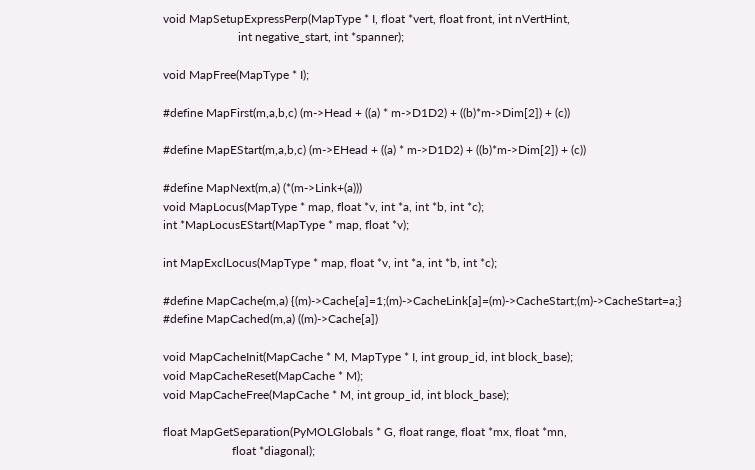void MapSetupExpressPerp(MapType * I, float *vert, float front, int nVertHint,
                         int negative_start, int *spanner);

void MapFree(MapType * I);

#define MapFirst(m,a,b,c) (m->Head + ((a) * m->D1D2) + ((b)*m->Dim[2]) + (c))

#define MapEStart(m,a,b,c) (m->EHead + ((a) * m->D1D2) + ((b)*m->Dim[2]) + (c))

#define MapNext(m,a) (*(m->Link+(a)))
void MapLocus(MapType * map, float *v, int *a, int *b, int *c);
int *MapLocusEStart(MapType * map, float *v);

int MapExclLocus(MapType * map, float *v, int *a, int *b, int *c);

#define MapCache(m,a) {(m)->Cache[a]=1;(m)->CacheLink[a]=(m)->CacheStart;(m)->CacheStart=a;}
#define MapCached(m,a) ((m)->Cache[a])

void MapCacheInit(MapCache * M, MapType * I, int group_id, int block_base);
void MapCacheReset(MapCache * M);
void MapCacheFree(MapCache * M, int group_id, int block_base);

float MapGetSeparation(PyMOLGlobals * G, float range, float *mx, float *mn,
                       float *diagonal);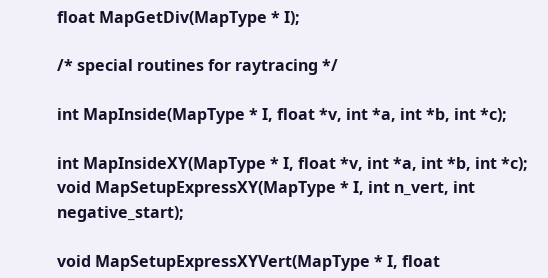float MapGetDiv(MapType * I);

/* special routines for raytracing */

int MapInside(MapType * I, float *v, int *a, int *b, int *c);

int MapInsideXY(MapType * I, float *v, int *a, int *b, int *c);
void MapSetupExpressXY(MapType * I, int n_vert, int negative_start);

void MapSetupExpressXYVert(MapType * I, float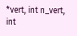*vert, int n_vert, int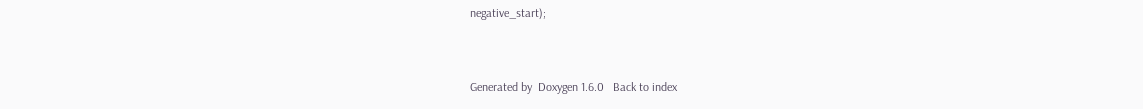negative_start);


Generated by  Doxygen 1.6.0   Back to index